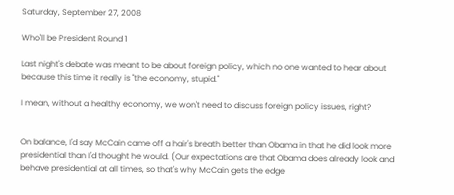Saturday, September 27, 2008

Who'll be President Round 1

Last night's debate was meant to be about foreign policy, which no one wanted to hear about because this time it really is "the economy, stupid."

I mean, without a healthy economy, we won't need to discuss foreign policy issues, right?


On balance, I'd say McCain came off a hair's breath better than Obama in that he did look more presidential than I'd thought he would. (Our expectations are that Obama does already look and behave presidential at all times, so that's why McCain gets the edge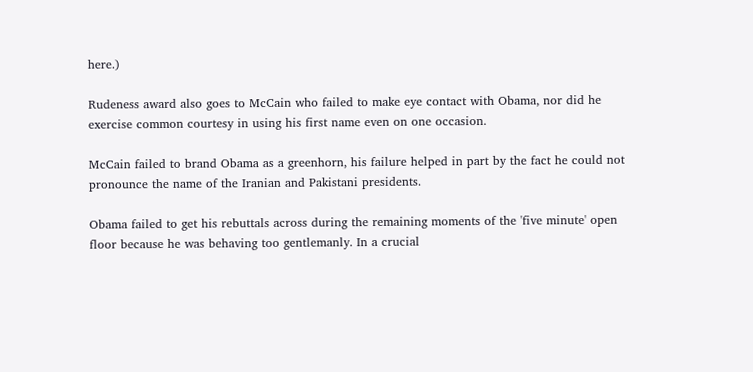here.)

Rudeness award also goes to McCain who failed to make eye contact with Obama, nor did he exercise common courtesy in using his first name even on one occasion.

McCain failed to brand Obama as a greenhorn, his failure helped in part by the fact he could not pronounce the name of the Iranian and Pakistani presidents.

Obama failed to get his rebuttals across during the remaining moments of the 'five minute' open floor because he was behaving too gentlemanly. In a crucial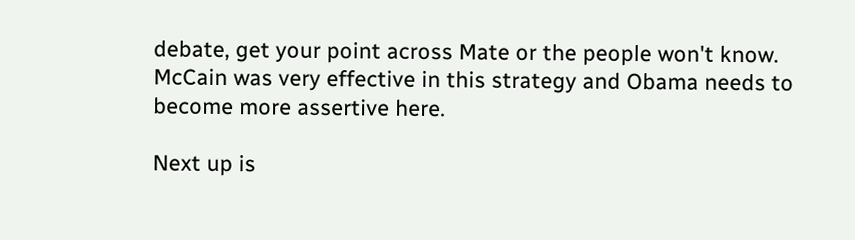debate, get your point across Mate or the people won't know. McCain was very effective in this strategy and Obama needs to become more assertive here.

Next up is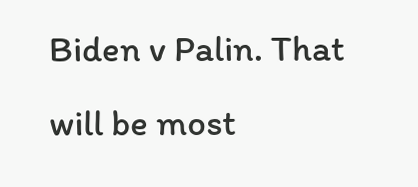Biden v Palin. That will be most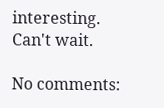interesting. Can't wait.

No comments: